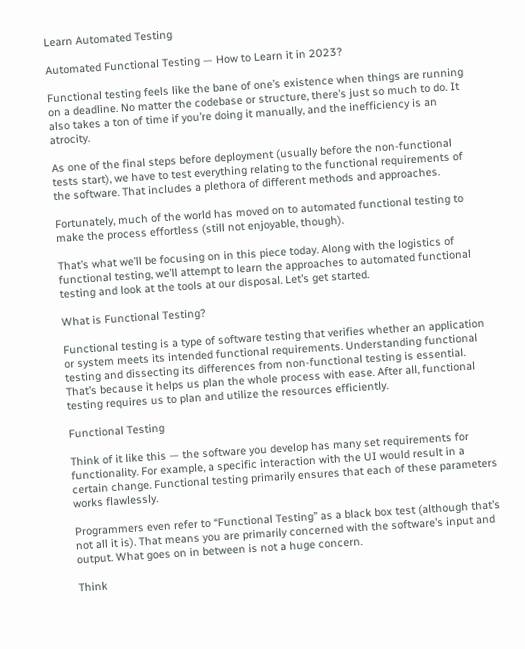Learn Automated Testing

Automated Functional Testing — How to Learn it in 2023?

Functional testing feels like the bane of one’s existence when things are running on a deadline. No matter the codebase or structure, there’s just so much to do. It also takes a ton of time if you’re doing it manually, and the inefficiency is an atrocity.

As one of the final steps before deployment (usually before the non-functional tests start), we have to test everything relating to the functional requirements of the software. That includes a plethora of different methods and approaches.

Fortunately, much of the world has moved on to automated functional testing to make the process effortless (still not enjoyable, though).

That’s what we’ll be focusing on in this piece today. Along with the logistics of functional testing, we’ll attempt to learn the approaches to automated functional testing and look at the tools at our disposal. Let’s get started.

What is Functional Testing?

Functional testing is a type of software testing that verifies whether an application or system meets its intended functional requirements. Understanding functional testing and dissecting its differences from non-functional testing is essential. That’s because it helps us plan the whole process with ease. After all, functional testing requires us to plan and utilize the resources efficiently.

Functional Testing

Think of it like this — the software you develop has many set requirements for functionality. For example, a specific interaction with the UI would result in a certain change. Functional testing primarily ensures that each of these parameters works flawlessly.

Programmers even refer to “Functional Testing” as a black box test (although that’s not all it is). That means you are primarily concerned with the software’s input and output. What goes on in between is not a huge concern.

Think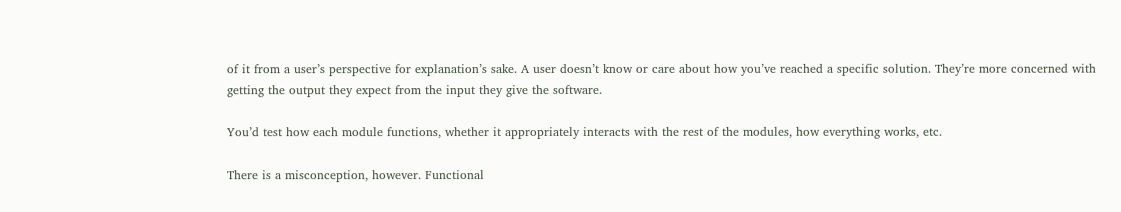of it from a user’s perspective for explanation’s sake. A user doesn’t know or care about how you’ve reached a specific solution. They’re more concerned with getting the output they expect from the input they give the software.

You’d test how each module functions, whether it appropriately interacts with the rest of the modules, how everything works, etc.

There is a misconception, however. Functional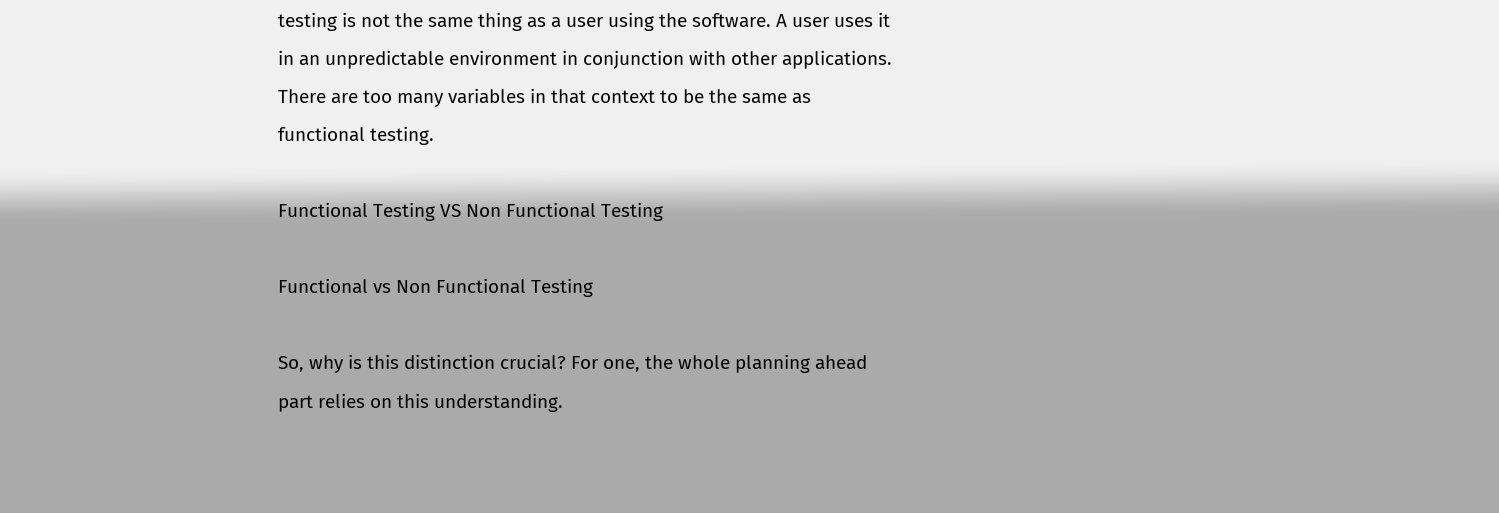testing is not the same thing as a user using the software. A user uses it in an unpredictable environment in conjunction with other applications. There are too many variables in that context to be the same as functional testing.

Functional Testing VS Non Functional Testing

Functional vs Non Functional Testing

So, why is this distinction crucial? For one, the whole planning ahead part relies on this understanding.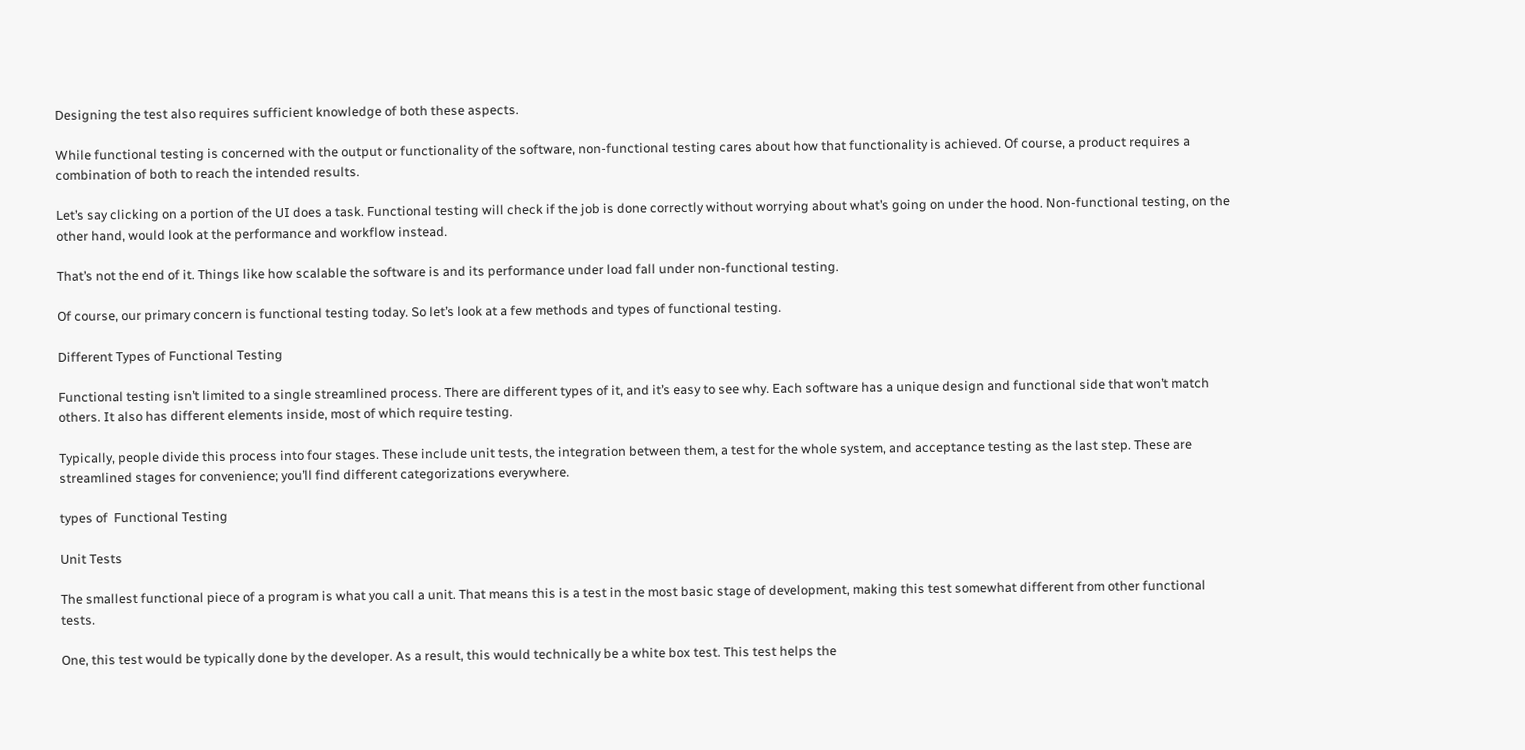Designing the test also requires sufficient knowledge of both these aspects.

While functional testing is concerned with the output or functionality of the software, non-functional testing cares about how that functionality is achieved. Of course, a product requires a combination of both to reach the intended results.

Let’s say clicking on a portion of the UI does a task. Functional testing will check if the job is done correctly without worrying about what’s going on under the hood. Non-functional testing, on the other hand, would look at the performance and workflow instead.

That’s not the end of it. Things like how scalable the software is and its performance under load fall under non-functional testing.

Of course, our primary concern is functional testing today. So let’s look at a few methods and types of functional testing.

Different Types of Functional Testing

Functional testing isn’t limited to a single streamlined process. There are different types of it, and it’s easy to see why. Each software has a unique design and functional side that won’t match others. It also has different elements inside, most of which require testing.

Typically, people divide this process into four stages. These include unit tests, the integration between them, a test for the whole system, and acceptance testing as the last step. These are streamlined stages for convenience; you’ll find different categorizations everywhere.

types of  Functional Testing

Unit Tests

The smallest functional piece of a program is what you call a unit. That means this is a test in the most basic stage of development, making this test somewhat different from other functional tests.

One, this test would be typically done by the developer. As a result, this would technically be a white box test. This test helps the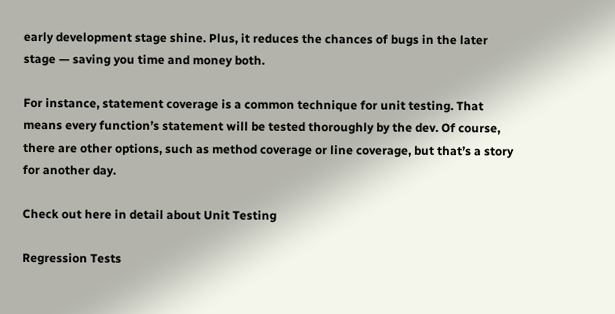early development stage shine. Plus, it reduces the chances of bugs in the later stage — saving you time and money both.

For instance, statement coverage is a common technique for unit testing. That means every function’s statement will be tested thoroughly by the dev. Of course, there are other options, such as method coverage or line coverage, but that’s a story for another day.

Check out here in detail about Unit Testing

Regression Tests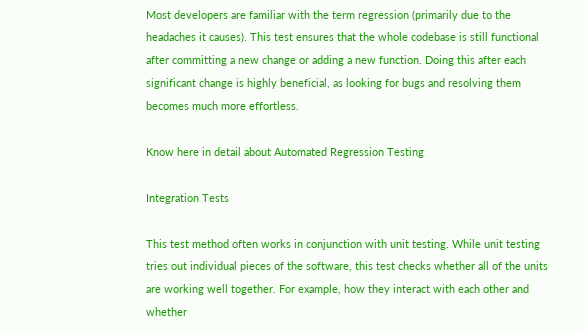Most developers are familiar with the term regression (primarily due to the headaches it causes). This test ensures that the whole codebase is still functional after committing a new change or adding a new function. Doing this after each significant change is highly beneficial, as looking for bugs and resolving them becomes much more effortless.

Know here in detail about Automated Regression Testing

Integration Tests

This test method often works in conjunction with unit testing. While unit testing tries out individual pieces of the software, this test checks whether all of the units are working well together. For example, how they interact with each other and whether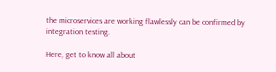the microservices are working flawlessly can be confirmed by integration testing.

Here, get to know all about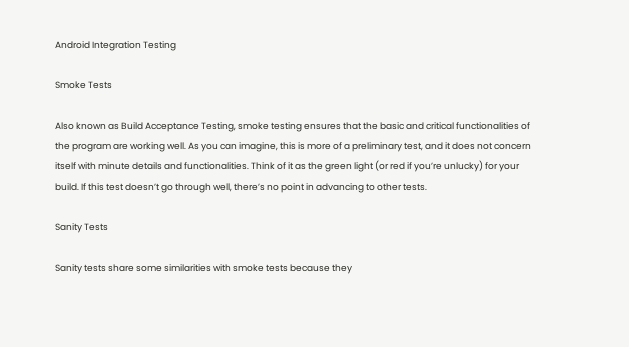Android Integration Testing

Smoke Tests

Also known as Build Acceptance Testing, smoke testing ensures that the basic and critical functionalities of the program are working well. As you can imagine, this is more of a preliminary test, and it does not concern itself with minute details and functionalities. Think of it as the green light (or red if you’re unlucky) for your build. If this test doesn’t go through well, there’s no point in advancing to other tests.

Sanity Tests

Sanity tests share some similarities with smoke tests because they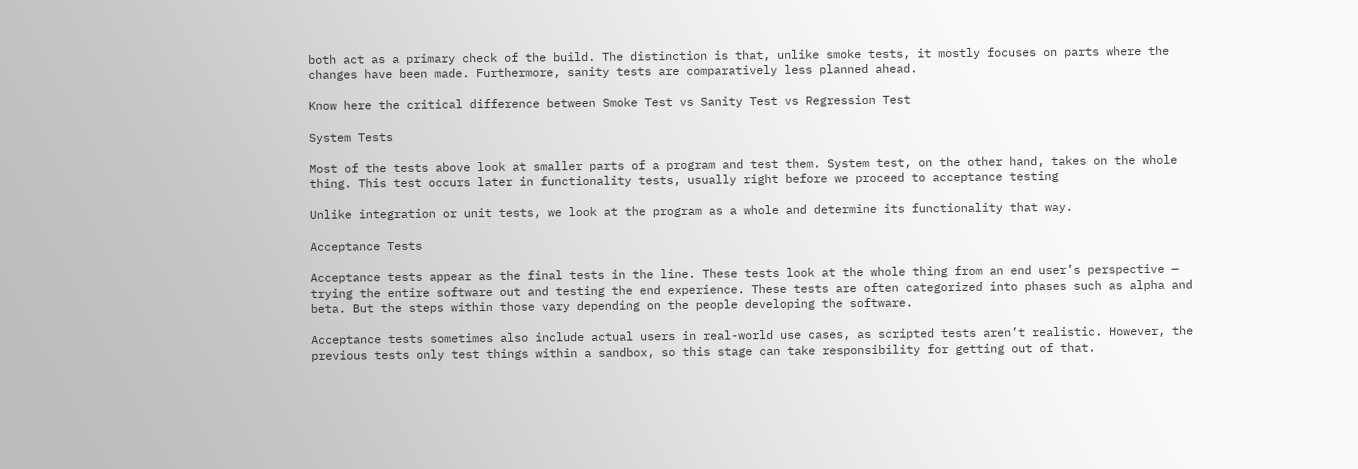both act as a primary check of the build. The distinction is that, unlike smoke tests, it mostly focuses on parts where the changes have been made. Furthermore, sanity tests are comparatively less planned ahead.

Know here the critical difference between Smoke Test vs Sanity Test vs Regression Test

System Tests

Most of the tests above look at smaller parts of a program and test them. System test, on the other hand, takes on the whole thing. This test occurs later in functionality tests, usually right before we proceed to acceptance testing

Unlike integration or unit tests, we look at the program as a whole and determine its functionality that way.

Acceptance Tests

Acceptance tests appear as the final tests in the line. These tests look at the whole thing from an end user’s perspective — trying the entire software out and testing the end experience. These tests are often categorized into phases such as alpha and beta. But the steps within those vary depending on the people developing the software.

Acceptance tests sometimes also include actual users in real-world use cases, as scripted tests aren’t realistic. However, the previous tests only test things within a sandbox, so this stage can take responsibility for getting out of that.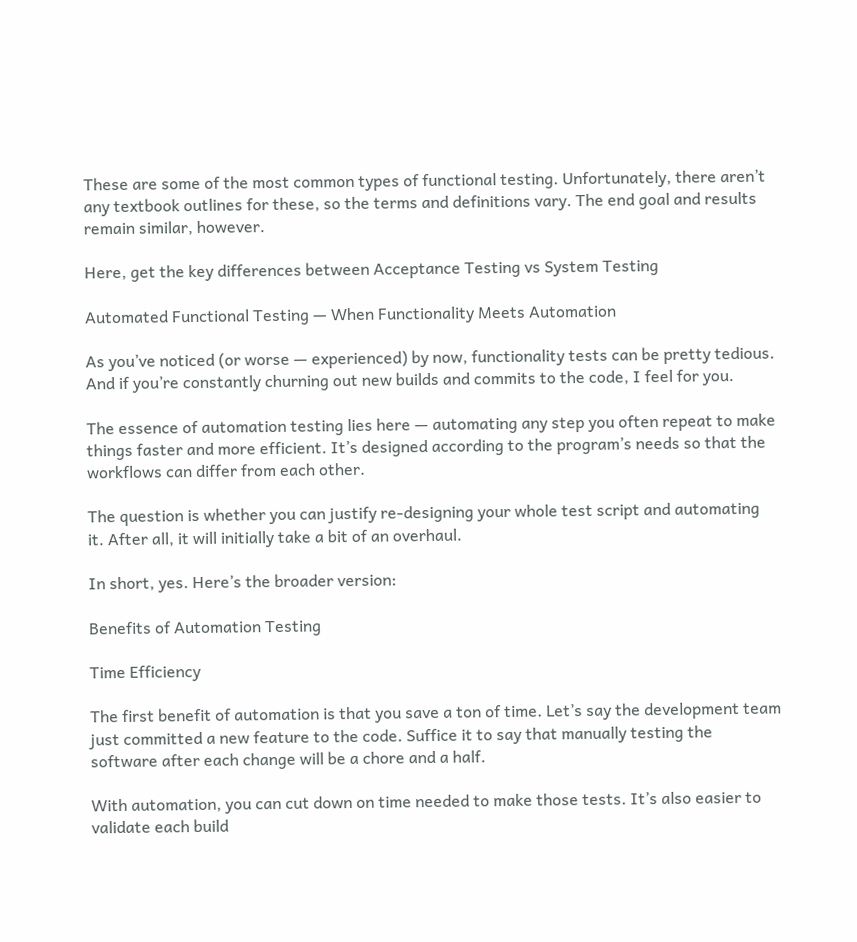These are some of the most common types of functional testing. Unfortunately, there aren’t any textbook outlines for these, so the terms and definitions vary. The end goal and results remain similar, however.

Here, get the key differences between Acceptance Testing vs System Testing

Automated Functional Testing — When Functionality Meets Automation

As you’ve noticed (or worse — experienced) by now, functionality tests can be pretty tedious. And if you’re constantly churning out new builds and commits to the code, I feel for you.

The essence of automation testing lies here — automating any step you often repeat to make things faster and more efficient. It’s designed according to the program’s needs so that the workflows can differ from each other.

The question is whether you can justify re-designing your whole test script and automating it. After all, it will initially take a bit of an overhaul.

In short, yes. Here’s the broader version:

Benefits of Automation Testing

Time Efficiency

The first benefit of automation is that you save a ton of time. Let’s say the development team just committed a new feature to the code. Suffice it to say that manually testing the software after each change will be a chore and a half.

With automation, you can cut down on time needed to make those tests. It’s also easier to validate each build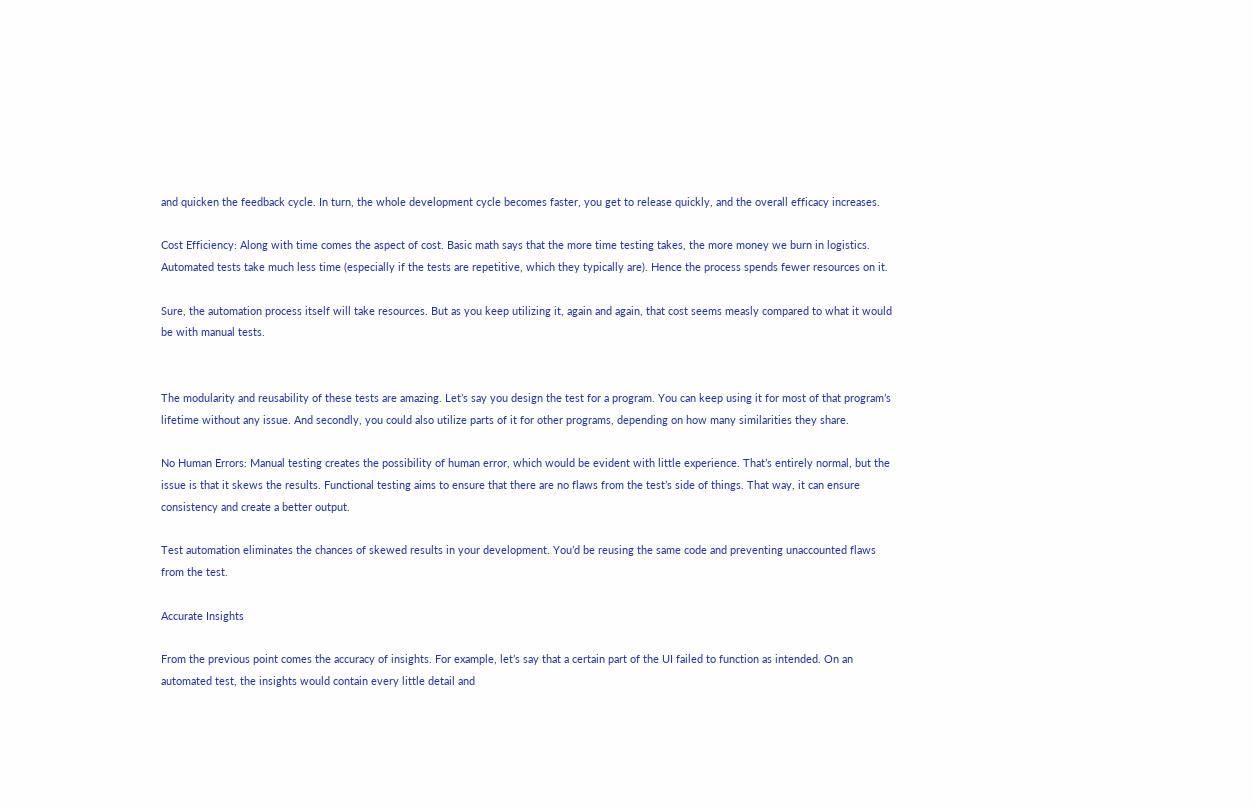and quicken the feedback cycle. In turn, the whole development cycle becomes faster, you get to release quickly, and the overall efficacy increases.

Cost Efficiency: Along with time comes the aspect of cost. Basic math says that the more time testing takes, the more money we burn in logistics. Automated tests take much less time (especially if the tests are repetitive, which they typically are). Hence the process spends fewer resources on it.

Sure, the automation process itself will take resources. But as you keep utilizing it, again and again, that cost seems measly compared to what it would be with manual tests.


The modularity and reusability of these tests are amazing. Let’s say you design the test for a program. You can keep using it for most of that program’s lifetime without any issue. And secondly, you could also utilize parts of it for other programs, depending on how many similarities they share.

No Human Errors: Manual testing creates the possibility of human error, which would be evident with little experience. That’s entirely normal, but the issue is that it skews the results. Functional testing aims to ensure that there are no flaws from the test’s side of things. That way, it can ensure consistency and create a better output.

Test automation eliminates the chances of skewed results in your development. You’d be reusing the same code and preventing unaccounted flaws from the test.

Accurate Insights

From the previous point comes the accuracy of insights. For example, let’s say that a certain part of the UI failed to function as intended. On an automated test, the insights would contain every little detail and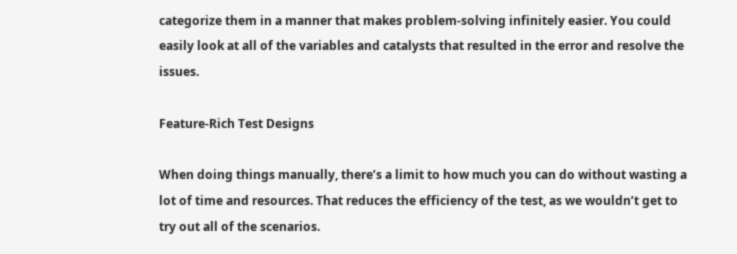categorize them in a manner that makes problem-solving infinitely easier. You could easily look at all of the variables and catalysts that resulted in the error and resolve the issues.

Feature-Rich Test Designs

When doing things manually, there’s a limit to how much you can do without wasting a lot of time and resources. That reduces the efficiency of the test, as we wouldn’t get to try out all of the scenarios.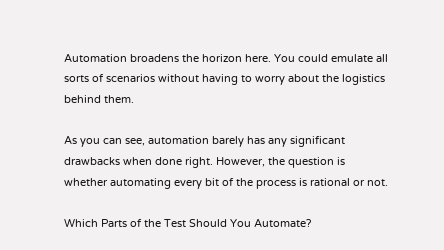Automation broadens the horizon here. You could emulate all sorts of scenarios without having to worry about the logistics behind them.

As you can see, automation barely has any significant drawbacks when done right. However, the question is whether automating every bit of the process is rational or not.

Which Parts of the Test Should You Automate?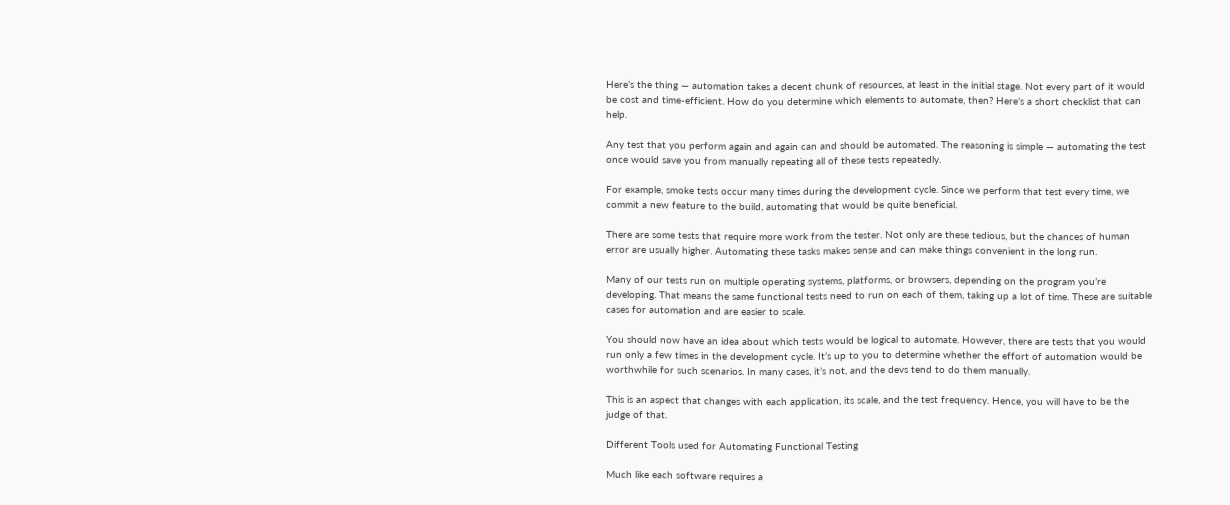Here’s the thing — automation takes a decent chunk of resources, at least in the initial stage. Not every part of it would be cost and time-efficient. How do you determine which elements to automate, then? Here’s a short checklist that can help.

Any test that you perform again and again can and should be automated. The reasoning is simple — automating the test once would save you from manually repeating all of these tests repeatedly.

For example, smoke tests occur many times during the development cycle. Since we perform that test every time, we commit a new feature to the build, automating that would be quite beneficial.

There are some tests that require more work from the tester. Not only are these tedious, but the chances of human error are usually higher. Automating these tasks makes sense and can make things convenient in the long run.

Many of our tests run on multiple operating systems, platforms, or browsers, depending on the program you’re developing. That means the same functional tests need to run on each of them, taking up a lot of time. These are suitable cases for automation and are easier to scale.

You should now have an idea about which tests would be logical to automate. However, there are tests that you would run only a few times in the development cycle. It’s up to you to determine whether the effort of automation would be worthwhile for such scenarios. In many cases, it’s not, and the devs tend to do them manually.

This is an aspect that changes with each application, its scale, and the test frequency. Hence, you will have to be the judge of that.

Different Tools used for Automating Functional Testing

Much like each software requires a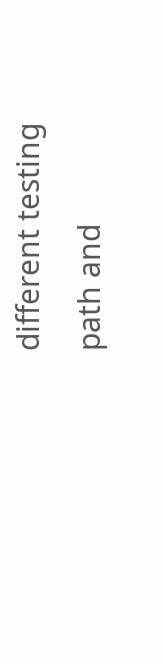different testing path and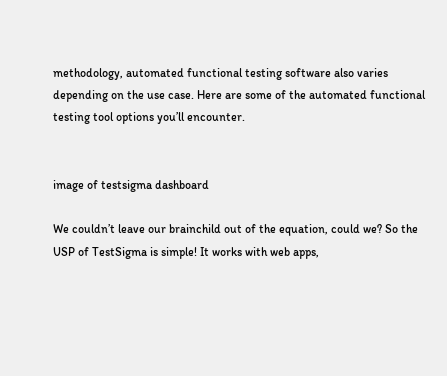methodology, automated functional testing software also varies depending on the use case. Here are some of the automated functional testing tool options you’ll encounter.


image of testsigma dashboard

We couldn’t leave our brainchild out of the equation, could we? So the USP of TestSigma is simple! It works with web apps,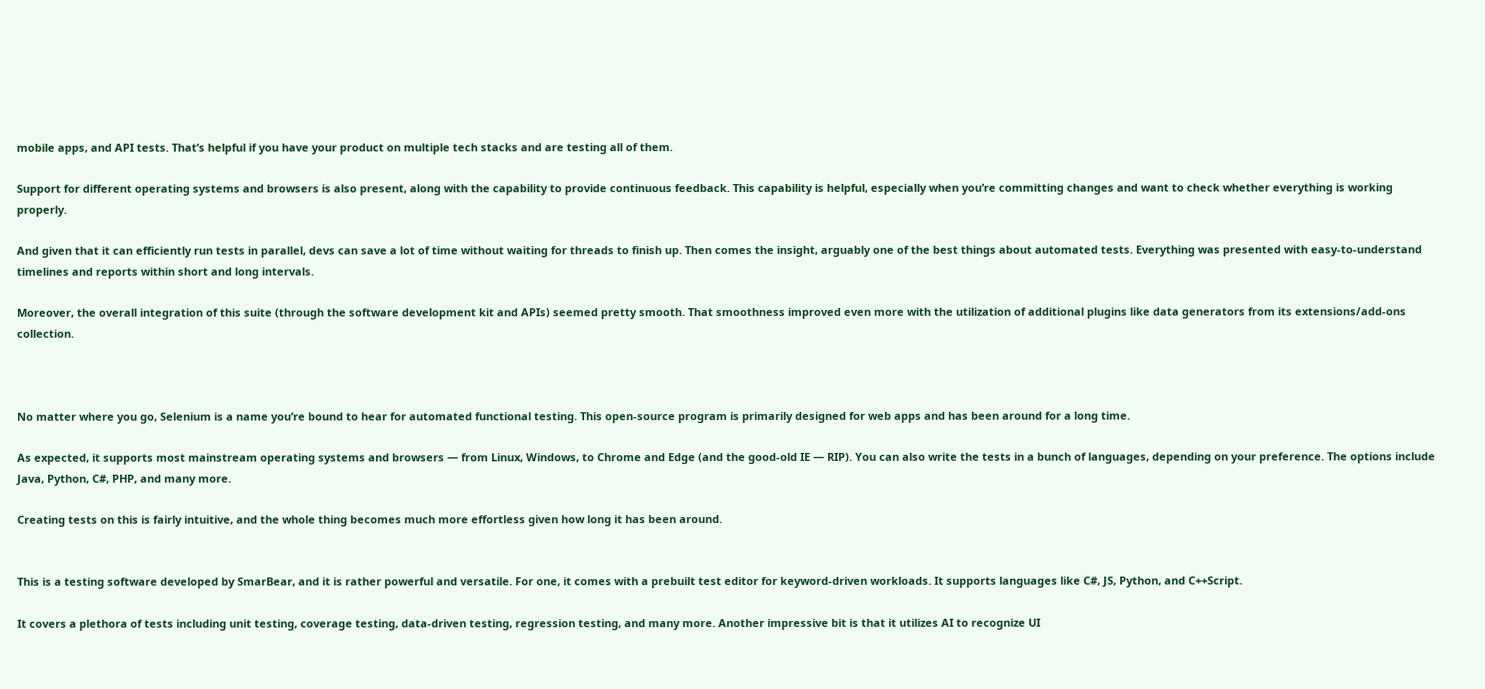mobile apps, and API tests. That’s helpful if you have your product on multiple tech stacks and are testing all of them.

Support for different operating systems and browsers is also present, along with the capability to provide continuous feedback. This capability is helpful, especially when you’re committing changes and want to check whether everything is working properly.

And given that it can efficiently run tests in parallel, devs can save a lot of time without waiting for threads to finish up. Then comes the insight, arguably one of the best things about automated tests. Everything was presented with easy-to-understand timelines and reports within short and long intervals.

Moreover, the overall integration of this suite (through the software development kit and APIs) seemed pretty smooth. That smoothness improved even more with the utilization of additional plugins like data generators from its extensions/add-ons collection.



No matter where you go, Selenium is a name you’re bound to hear for automated functional testing. This open-source program is primarily designed for web apps and has been around for a long time.

As expected, it supports most mainstream operating systems and browsers — from Linux, Windows, to Chrome and Edge (and the good-old IE — RIP). You can also write the tests in a bunch of languages, depending on your preference. The options include Java, Python, C#, PHP, and many more.

Creating tests on this is fairly intuitive, and the whole thing becomes much more effortless given how long it has been around.


This is a testing software developed by SmarBear, and it is rather powerful and versatile. For one, it comes with a prebuilt test editor for keyword-driven workloads. It supports languages like C#, JS, Python, and C++Script.

It covers a plethora of tests including unit testing, coverage testing, data-driven testing, regression testing, and many more. Another impressive bit is that it utilizes AI to recognize UI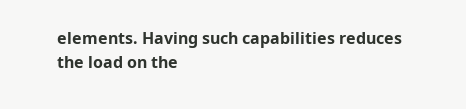elements. Having such capabilities reduces the load on the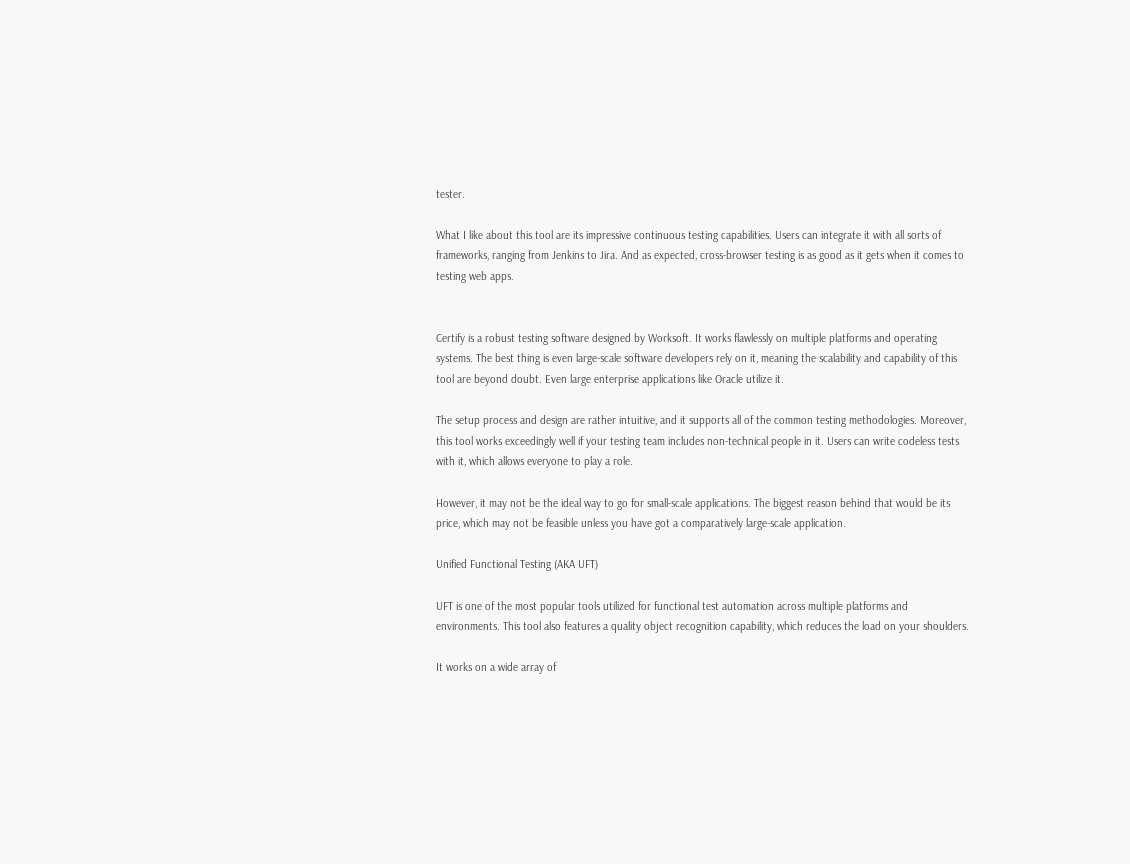tester.

What I like about this tool are its impressive continuous testing capabilities. Users can integrate it with all sorts of frameworks, ranging from Jenkins to Jira. And as expected, cross-browser testing is as good as it gets when it comes to testing web apps.


Certify is a robust testing software designed by Worksoft. It works flawlessly on multiple platforms and operating systems. The best thing is even large-scale software developers rely on it, meaning the scalability and capability of this tool are beyond doubt. Even large enterprise applications like Oracle utilize it.

The setup process and design are rather intuitive, and it supports all of the common testing methodologies. Moreover, this tool works exceedingly well if your testing team includes non-technical people in it. Users can write codeless tests with it, which allows everyone to play a role.

However, it may not be the ideal way to go for small-scale applications. The biggest reason behind that would be its price, which may not be feasible unless you have got a comparatively large-scale application.

Unified Functional Testing (AKA UFT)

UFT is one of the most popular tools utilized for functional test automation across multiple platforms and environments. This tool also features a quality object recognition capability, which reduces the load on your shoulders.

It works on a wide array of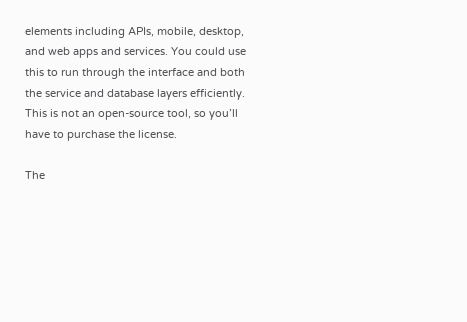elements including APIs, mobile, desktop, and web apps and services. You could use this to run through the interface and both the service and database layers efficiently. This is not an open-source tool, so you’ll have to purchase the license.

The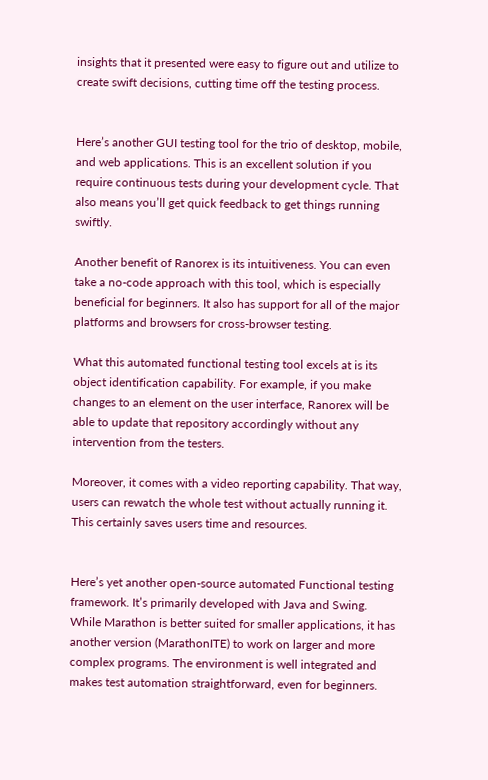insights that it presented were easy to figure out and utilize to create swift decisions, cutting time off the testing process.


Here’s another GUI testing tool for the trio of desktop, mobile, and web applications. This is an excellent solution if you require continuous tests during your development cycle. That also means you’ll get quick feedback to get things running swiftly.

Another benefit of Ranorex is its intuitiveness. You can even take a no-code approach with this tool, which is especially beneficial for beginners. It also has support for all of the major platforms and browsers for cross-browser testing.

What this automated functional testing tool excels at is its object identification capability. For example, if you make changes to an element on the user interface, Ranorex will be able to update that repository accordingly without any intervention from the testers.

Moreover, it comes with a video reporting capability. That way, users can rewatch the whole test without actually running it. This certainly saves users time and resources.


Here’s yet another open-source automated Functional testing framework. It’s primarily developed with Java and Swing. While Marathon is better suited for smaller applications, it has another version (MarathonITE) to work on larger and more complex programs. The environment is well integrated and makes test automation straightforward, even for beginners.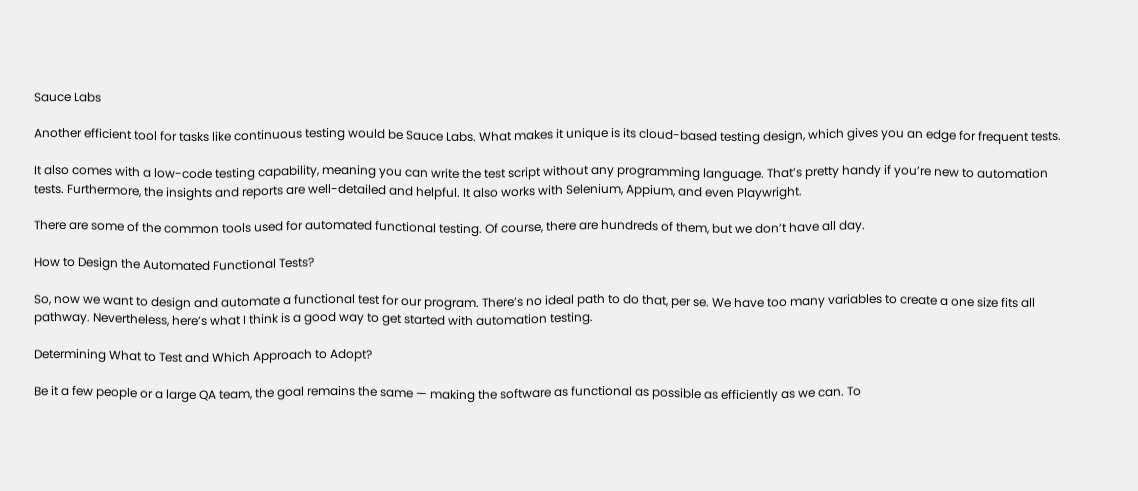Sauce Labs

Another efficient tool for tasks like continuous testing would be Sauce Labs. What makes it unique is its cloud-based testing design, which gives you an edge for frequent tests.

It also comes with a low-code testing capability, meaning you can write the test script without any programming language. That’s pretty handy if you’re new to automation tests. Furthermore, the insights and reports are well-detailed and helpful. It also works with Selenium, Appium, and even Playwright.

There are some of the common tools used for automated functional testing. Of course, there are hundreds of them, but we don’t have all day.

How to Design the Automated Functional Tests?

So, now we want to design and automate a functional test for our program. There’s no ideal path to do that, per se. We have too many variables to create a one size fits all pathway. Nevertheless, here’s what I think is a good way to get started with automation testing.

Determining What to Test and Which Approach to Adopt?

Be it a few people or a large QA team, the goal remains the same — making the software as functional as possible as efficiently as we can. To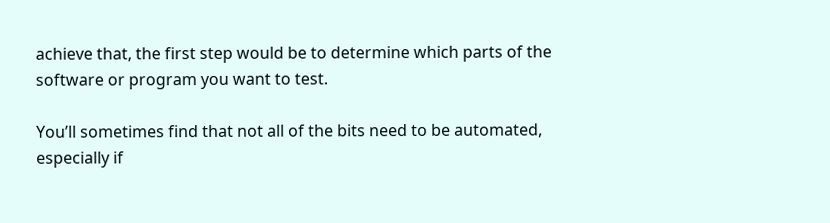achieve that, the first step would be to determine which parts of the software or program you want to test.

You’ll sometimes find that not all of the bits need to be automated, especially if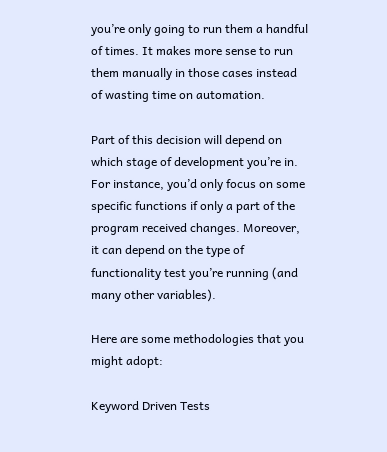you’re only going to run them a handful of times. It makes more sense to run them manually in those cases instead of wasting time on automation.

Part of this decision will depend on which stage of development you’re in. For instance, you’d only focus on some specific functions if only a part of the program received changes. Moreover, it can depend on the type of functionality test you’re running (and many other variables).

Here are some methodologies that you might adopt:

Keyword Driven Tests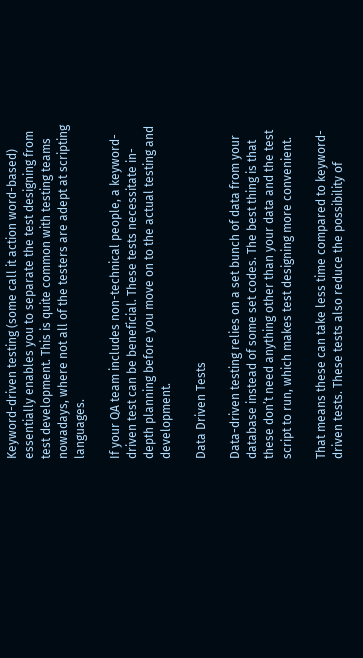Keyword-driven testing (some call it action word-based) essentially enables you to separate the test designing from test development. This is quite common with testing teams nowadays, where not all of the testers are adept at scripting languages.

If your QA team includes non-technical people, a keyword-driven test can be beneficial. These tests necessitate in-depth planning before you move on to the actual testing and development.

Data Driven Tests

Data-driven testing relies on a set bunch of data from your database instead of some set codes. The best thing is that these don’t need anything other than your data and the test script to run, which makes test designing more convenient.

That means these can take less time compared to keyword-driven tests. These tests also reduce the possibility of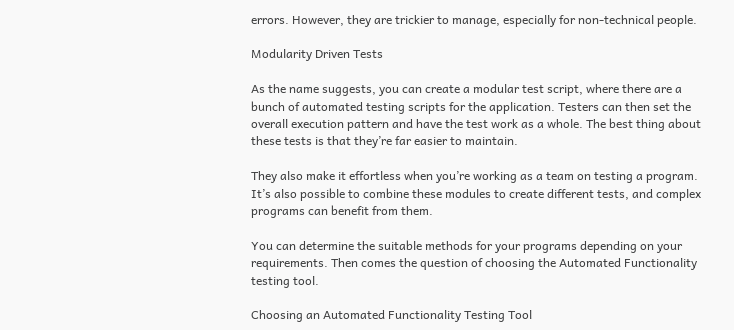errors. However, they are trickier to manage, especially for non-technical people.

Modularity Driven Tests

As the name suggests, you can create a modular test script, where there are a bunch of automated testing scripts for the application. Testers can then set the overall execution pattern and have the test work as a whole. The best thing about these tests is that they’re far easier to maintain.

They also make it effortless when you’re working as a team on testing a program. It’s also possible to combine these modules to create different tests, and complex programs can benefit from them.

You can determine the suitable methods for your programs depending on your requirements. Then comes the question of choosing the Automated Functionality testing tool.

Choosing an Automated Functionality Testing Tool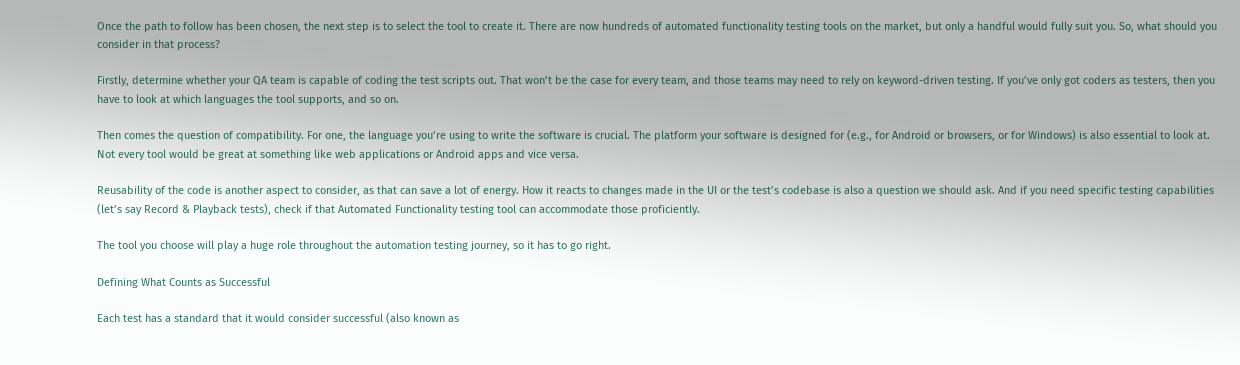Once the path to follow has been chosen, the next step is to select the tool to create it. There are now hundreds of automated functionality testing tools on the market, but only a handful would fully suit you. So, what should you consider in that process?

Firstly, determine whether your QA team is capable of coding the test scripts out. That won’t be the case for every team, and those teams may need to rely on keyword-driven testing. If you’ve only got coders as testers, then you have to look at which languages the tool supports, and so on.

Then comes the question of compatibility. For one, the language you’re using to write the software is crucial. The platform your software is designed for (e.g., for Android or browsers, or for Windows) is also essential to look at. Not every tool would be great at something like web applications or Android apps and vice versa.

Reusability of the code is another aspect to consider, as that can save a lot of energy. How it reacts to changes made in the UI or the test’s codebase is also a question we should ask. And if you need specific testing capabilities (let’s say Record & Playback tests), check if that Automated Functionality testing tool can accommodate those proficiently.

The tool you choose will play a huge role throughout the automation testing journey, so it has to go right.

Defining What Counts as Successful

Each test has a standard that it would consider successful (also known as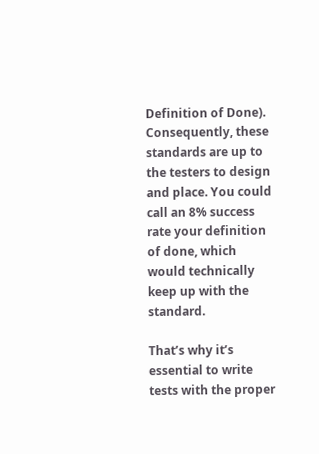Definition of Done). Consequently, these standards are up to the testers to design and place. You could call an 8% success rate your definition of done, which would technically keep up with the standard.

That’s why it’s essential to write tests with the proper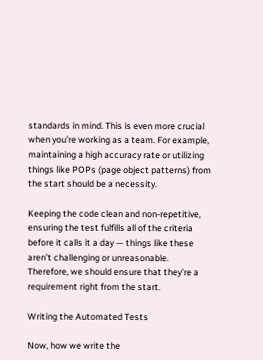standards in mind. This is even more crucial when you’re working as a team. For example, maintaining a high accuracy rate or utilizing things like POPs (page object patterns) from the start should be a necessity.

Keeping the code clean and non-repetitive, ensuring the test fulfills all of the criteria before it calls it a day — things like these aren’t challenging or unreasonable. Therefore, we should ensure that they’re a requirement right from the start.

Writing the Automated Tests

Now, how we write the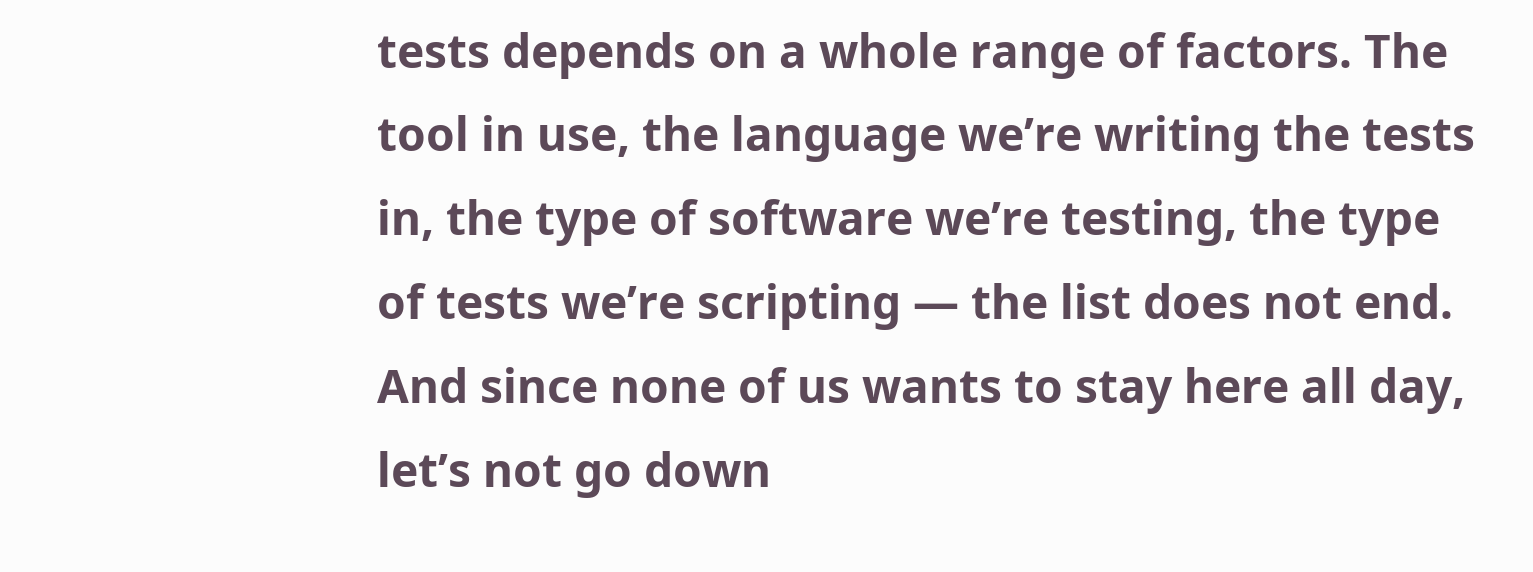tests depends on a whole range of factors. The tool in use, the language we’re writing the tests in, the type of software we’re testing, the type of tests we’re scripting — the list does not end. And since none of us wants to stay here all day, let’s not go down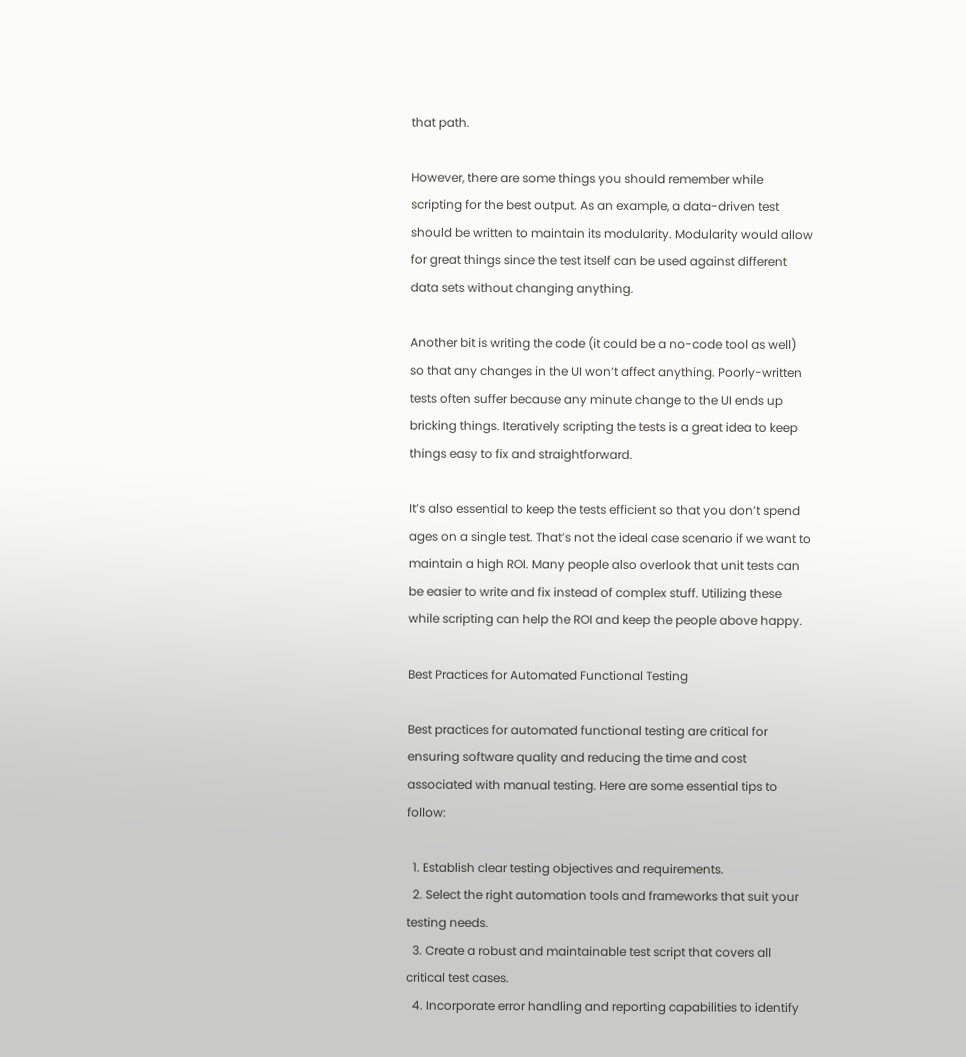that path.

However, there are some things you should remember while scripting for the best output. As an example, a data-driven test should be written to maintain its modularity. Modularity would allow for great things since the test itself can be used against different data sets without changing anything.

Another bit is writing the code (it could be a no-code tool as well) so that any changes in the UI won’t affect anything. Poorly-written tests often suffer because any minute change to the UI ends up bricking things. Iteratively scripting the tests is a great idea to keep things easy to fix and straightforward.

It’s also essential to keep the tests efficient so that you don’t spend ages on a single test. That’s not the ideal case scenario if we want to maintain a high ROI. Many people also overlook that unit tests can be easier to write and fix instead of complex stuff. Utilizing these while scripting can help the ROI and keep the people above happy.

Best Practices for Automated Functional Testing

Best practices for automated functional testing are critical for ensuring software quality and reducing the time and cost associated with manual testing. Here are some essential tips to follow:

  1. Establish clear testing objectives and requirements.
  2. Select the right automation tools and frameworks that suit your testing needs.
  3. Create a robust and maintainable test script that covers all critical test cases.
  4. Incorporate error handling and reporting capabilities to identify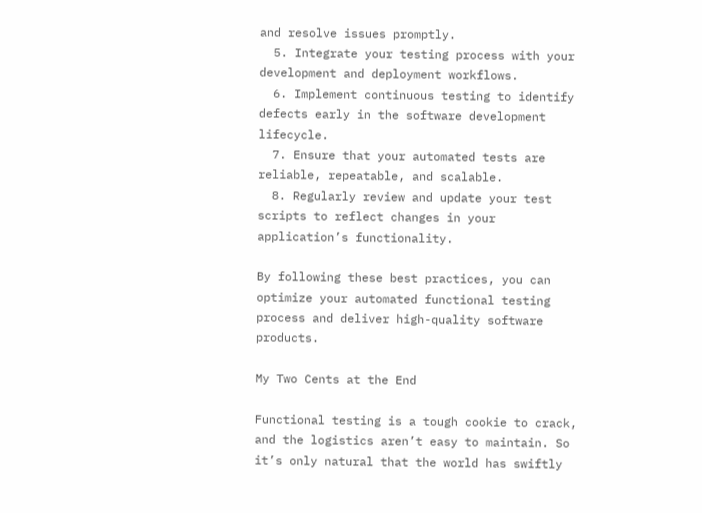and resolve issues promptly.
  5. Integrate your testing process with your development and deployment workflows.
  6. Implement continuous testing to identify defects early in the software development lifecycle.
  7. Ensure that your automated tests are reliable, repeatable, and scalable.
  8. Regularly review and update your test scripts to reflect changes in your application’s functionality.

By following these best practices, you can optimize your automated functional testing process and deliver high-quality software products.

My Two Cents at the End

Functional testing is a tough cookie to crack, and the logistics aren’t easy to maintain. So it’s only natural that the world has swiftly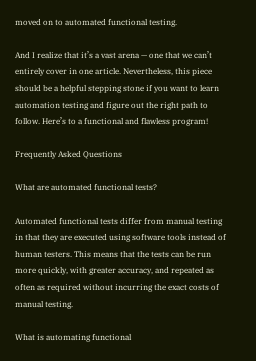moved on to automated functional testing.

And I realize that it’s a vast arena — one that we can’t entirely cover in one article. Nevertheless, this piece should be a helpful stepping stone if you want to learn automation testing and figure out the right path to follow. Here’s to a functional and flawless program!

Frequently Asked Questions

What are automated functional tests?

Automated functional tests differ from manual testing in that they are executed using software tools instead of human testers. This means that the tests can be run more quickly, with greater accuracy, and repeated as often as required without incurring the exact costs of manual testing.

What is automating functional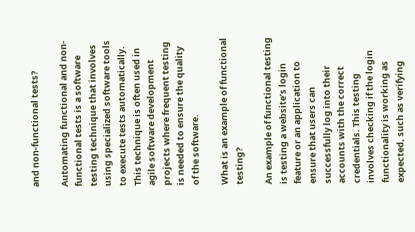and non-functional tests?

Automating functional and non-functional tests is a software testing technique that involves using specialized software tools to execute tests automatically. This technique is often used in agile software development projects where frequent testing is needed to ensure the quality of the software.

What is an example of functional testing?

An example of functional testing is testing a website’s login feature or an application to ensure that users can successfully log into their accounts with the correct credentials. This testing involves checking if the login functionality is working as expected, such as verifying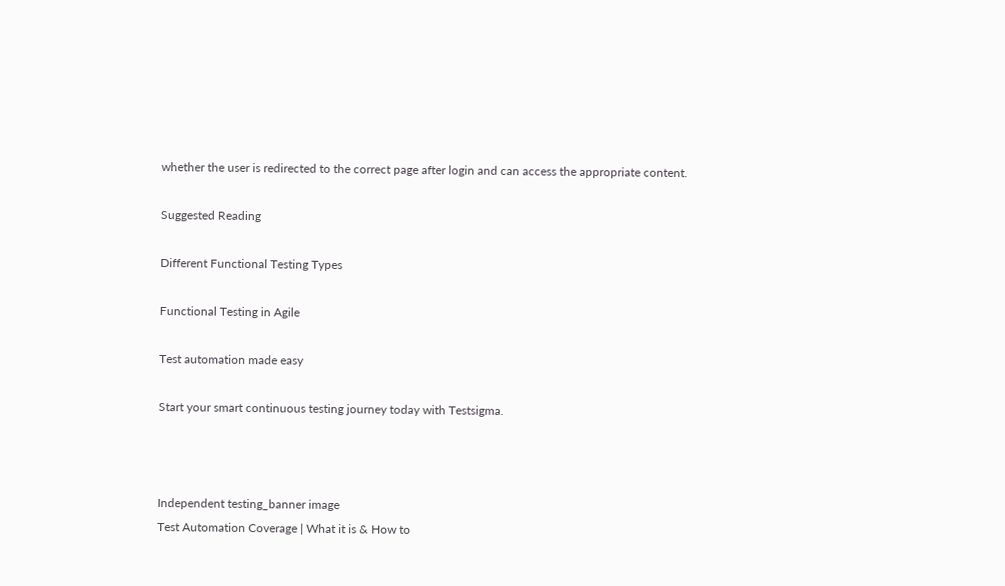whether the user is redirected to the correct page after login and can access the appropriate content.

Suggested Reading

Different Functional Testing Types

Functional Testing in Agile

Test automation made easy

Start your smart continuous testing journey today with Testsigma.



Independent testing_banner image
Test Automation Coverage | What it is & How to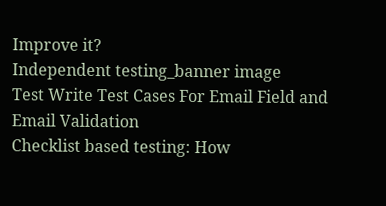Improve it?
Independent testing_banner image
Test Write Test Cases For Email Field and Email Validation
Checklist based testing: How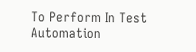To Perform In Test Automation